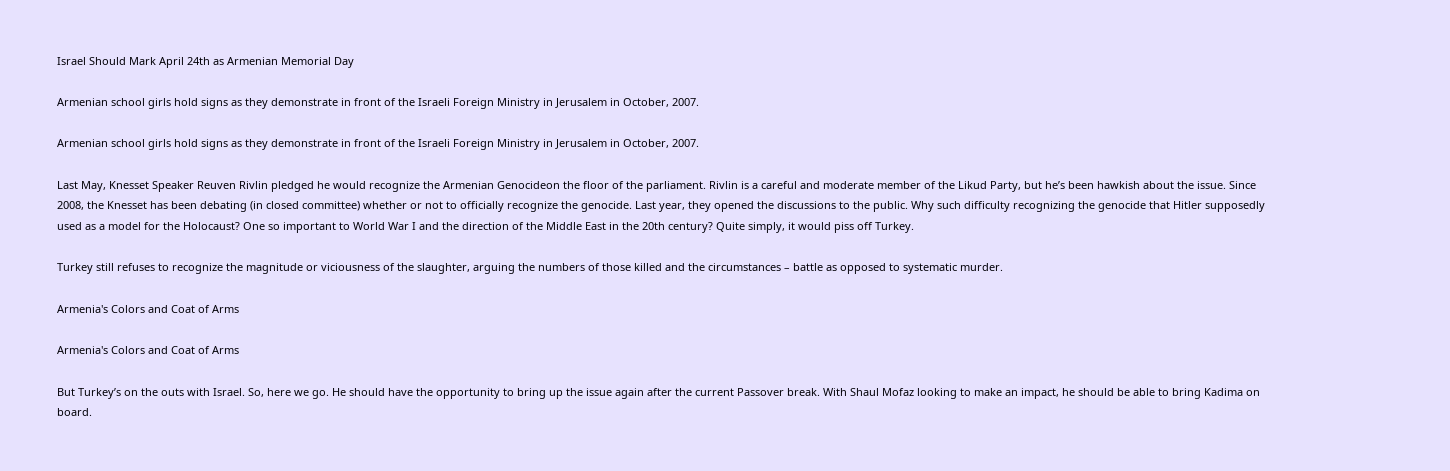Israel Should Mark April 24th as Armenian Memorial Day

Armenian school girls hold signs as they demonstrate in front of the Israeli Foreign Ministry in Jerusalem in October, 2007.

Armenian school girls hold signs as they demonstrate in front of the Israeli Foreign Ministry in Jerusalem in October, 2007.

Last May, Knesset Speaker Reuven Rivlin pledged he would recognize the Armenian Genocideon the floor of the parliament. Rivlin is a careful and moderate member of the Likud Party, but he’s been hawkish about the issue. Since 2008, the Knesset has been debating (in closed committee) whether or not to officially recognize the genocide. Last year, they opened the discussions to the public. Why such difficulty recognizing the genocide that Hitler supposedly used as a model for the Holocaust? One so important to World War I and the direction of the Middle East in the 20th century? Quite simply, it would piss off Turkey.

Turkey still refuses to recognize the magnitude or viciousness of the slaughter, arguing the numbers of those killed and the circumstances – battle as opposed to systematic murder.

Armenia's Colors and Coat of Arms

Armenia's Colors and Coat of Arms

But Turkey’s on the outs with Israel. So, here we go. He should have the opportunity to bring up the issue again after the current Passover break. With Shaul Mofaz looking to make an impact, he should be able to bring Kadima on board.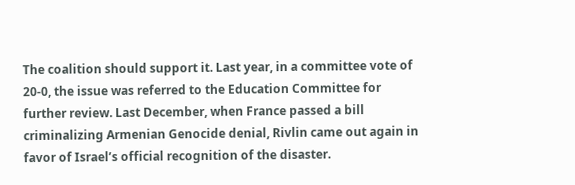The coalition should support it. Last year, in a committee vote of 20-0, the issue was referred to the Education Committee for further review. Last December, when France passed a bill criminalizing Armenian Genocide denial, Rivlin came out again in favor of Israel’s official recognition of the disaster.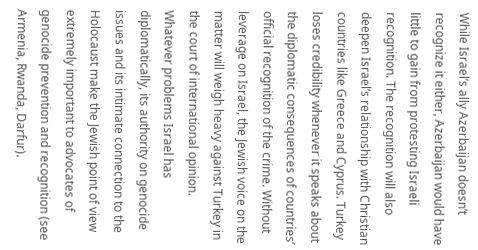While Israel’s ally Azerbaijan doesn’t recognize it either, Azerbaijan would have little to gain from protesting Israeli recognition. The recognition will also deepen Israel’s relationship with Christian countries like Greece and Cyprus. Turkey loses credibility whenever it speaks about the diplomatic consequences of countries’ official recognition of the crime. Without leverage on Israel, the Jewish voice on the matter will weigh heavy against Turkey in the court of international opinion. Whatever problems Israel has diplomatically, its authority on genocide issues and its intimate connection to the Holocaust make the Jewish point of view extremely important to advocates of genocide prevention and recognition (see Armenia, Rwanda, Darfur).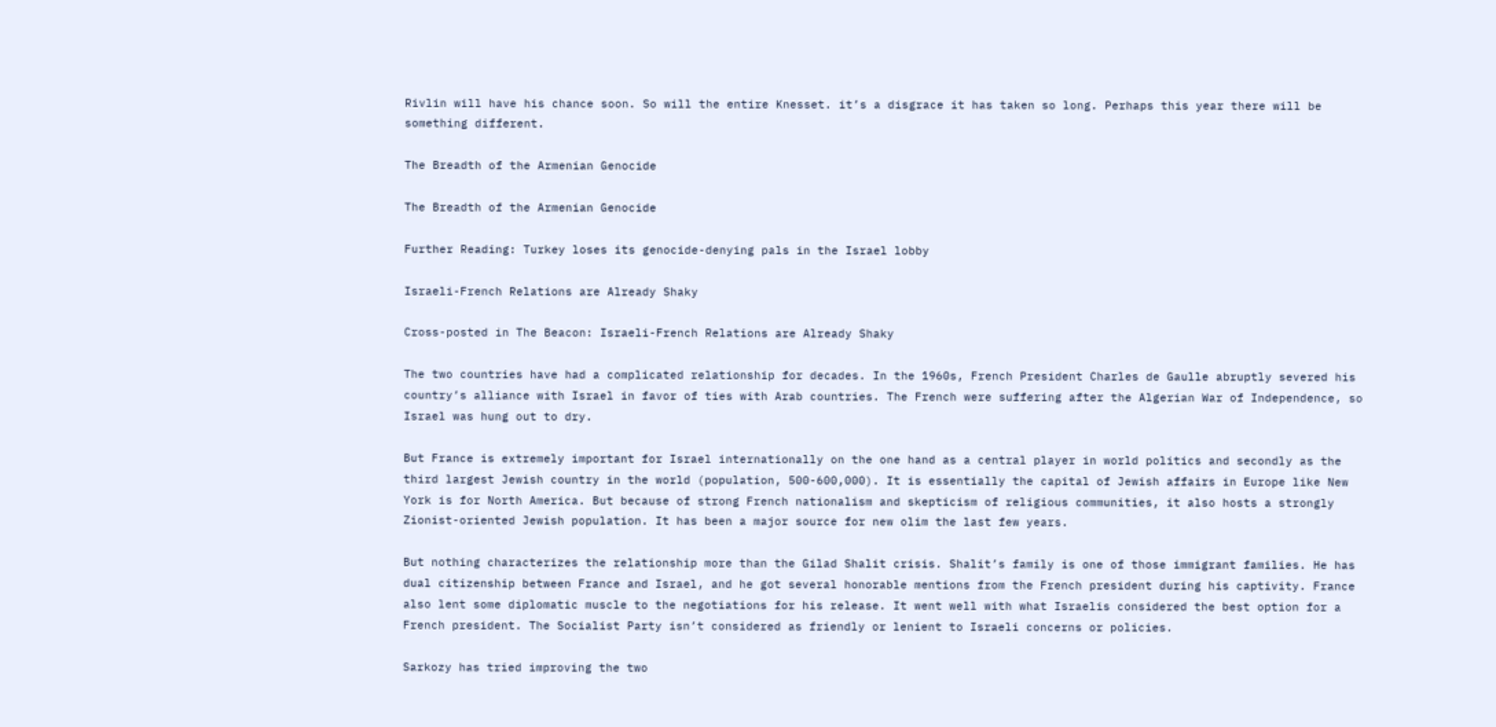Rivlin will have his chance soon. So will the entire Knesset. it’s a disgrace it has taken so long. Perhaps this year there will be something different.

The Breadth of the Armenian Genocide

The Breadth of the Armenian Genocide

Further Reading: Turkey loses its genocide-denying pals in the Israel lobby

Israeli-French Relations are Already Shaky

Cross-posted in The Beacon: Israeli-French Relations are Already Shaky

The two countries have had a complicated relationship for decades. In the 1960s, French President Charles de Gaulle abruptly severed his country’s alliance with Israel in favor of ties with Arab countries. The French were suffering after the Algerian War of Independence, so Israel was hung out to dry.

But France is extremely important for Israel internationally on the one hand as a central player in world politics and secondly as the third largest Jewish country in the world (population, 500-600,000). It is essentially the capital of Jewish affairs in Europe like New York is for North America. But because of strong French nationalism and skepticism of religious communities, it also hosts a strongly Zionist-oriented Jewish population. It has been a major source for new olim the last few years.

But nothing characterizes the relationship more than the Gilad Shalit crisis. Shalit’s family is one of those immigrant families. He has dual citizenship between France and Israel, and he got several honorable mentions from the French president during his captivity. France also lent some diplomatic muscle to the negotiations for his release. It went well with what Israelis considered the best option for a French president. The Socialist Party isn’t considered as friendly or lenient to Israeli concerns or policies.

Sarkozy has tried improving the two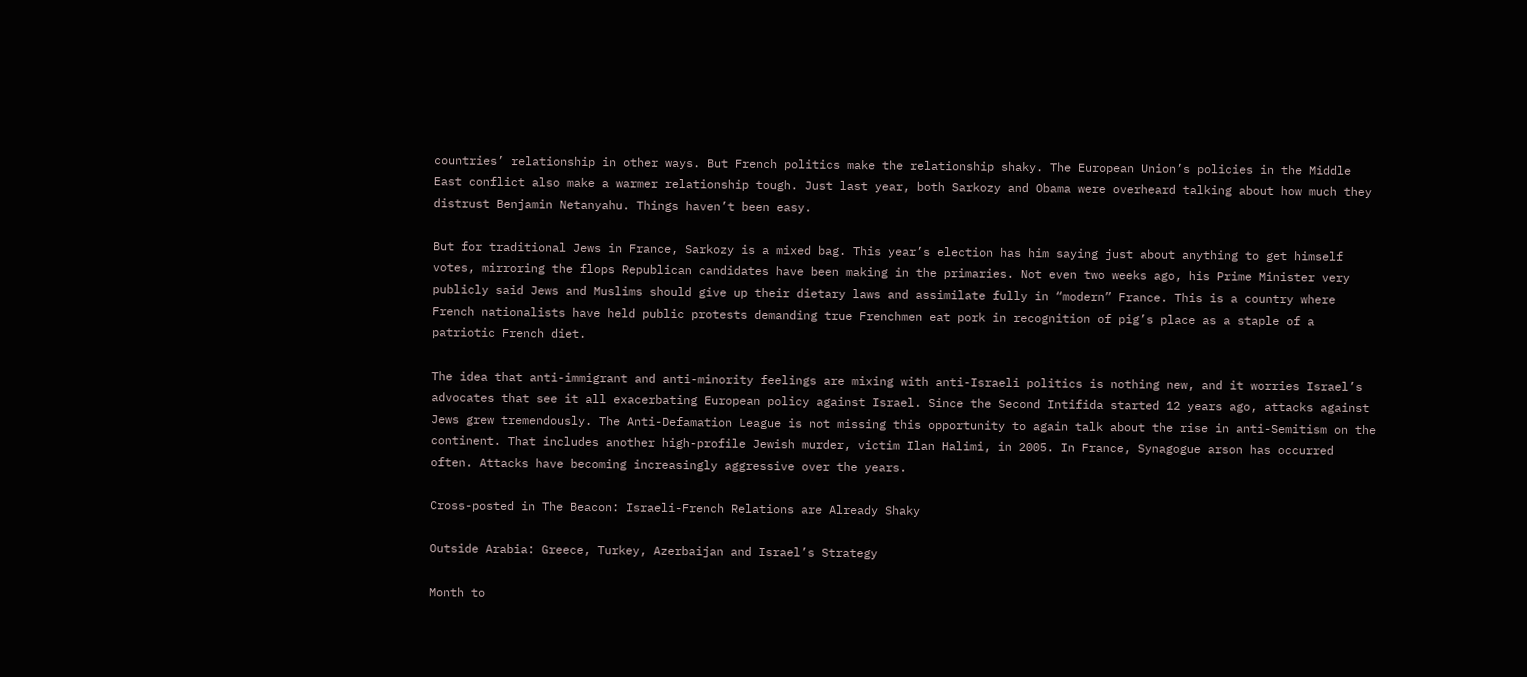countries’ relationship in other ways. But French politics make the relationship shaky. The European Union’s policies in the Middle East conflict also make a warmer relationship tough. Just last year, both Sarkozy and Obama were overheard talking about how much they distrust Benjamin Netanyahu. Things haven’t been easy.

But for traditional Jews in France, Sarkozy is a mixed bag. This year’s election has him saying just about anything to get himself votes, mirroring the flops Republican candidates have been making in the primaries. Not even two weeks ago, his Prime Minister very publicly said Jews and Muslims should give up their dietary laws and assimilate fully in “modern” France. This is a country where French nationalists have held public protests demanding true Frenchmen eat pork in recognition of pig’s place as a staple of a patriotic French diet.

The idea that anti-immigrant and anti-minority feelings are mixing with anti-Israeli politics is nothing new, and it worries Israel’s advocates that see it all exacerbating European policy against Israel. Since the Second Intifida started 12 years ago, attacks against Jews grew tremendously. The Anti-Defamation League is not missing this opportunity to again talk about the rise in anti-Semitism on the continent. That includes another high-profile Jewish murder, victim Ilan Halimi, in 2005. In France, Synagogue arson has occurred often. Attacks have becoming increasingly aggressive over the years.

Cross-posted in The Beacon: Israeli-French Relations are Already Shaky

Outside Arabia: Greece, Turkey, Azerbaijan and Israel’s Strategy

Month to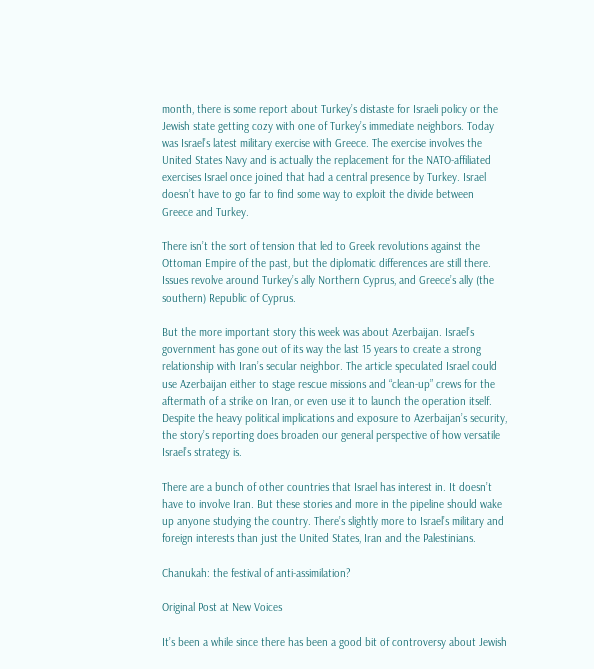month, there is some report about Turkey’s distaste for Israeli policy or the Jewish state getting cozy with one of Turkey’s immediate neighbors. Today was Israel’s latest military exercise with Greece. The exercise involves the United States Navy and is actually the replacement for the NATO-affiliated exercises Israel once joined that had a central presence by Turkey. Israel doesn’t have to go far to find some way to exploit the divide between Greece and Turkey.

There isn’t the sort of tension that led to Greek revolutions against the Ottoman Empire of the past, but the diplomatic differences are still there. Issues revolve around Turkey’s ally Northern Cyprus, and Greece’s ally (the southern) Republic of Cyprus.

But the more important story this week was about Azerbaijan. Israel’s government has gone out of its way the last 15 years to create a strong relationship with Iran’s secular neighbor. The article speculated Israel could use Azerbaijan either to stage rescue missions and “clean-up” crews for the aftermath of a strike on Iran, or even use it to launch the operation itself. Despite the heavy political implications and exposure to Azerbaijan’s security, the story’s reporting does broaden our general perspective of how versatile Israel’s strategy is.

There are a bunch of other countries that Israel has interest in. It doesn’t have to involve Iran. But these stories and more in the pipeline should wake up anyone studying the country. There’s slightly more to Israel’s military and foreign interests than just the United States, Iran and the Palestinians.

Chanukah: the festival of anti-assimilation?

Original Post at New Voices

It’s been a while since there has been a good bit of controversy about Jewish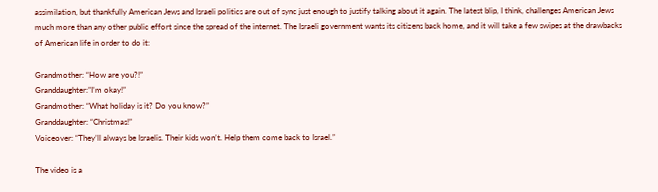assimilation, but thankfully American Jews and Israeli politics are out of sync just enough to justify talking about it again. The latest blip, I think, challenges American Jews much more than any other public effort since the spread of the internet. The Israeli government wants its citizens back home, and it will take a few swipes at the drawbacks of American life in order to do it:

Grandmother: “How are you?!”
Granddaughter:”I’m okay!”
Grandmother: “What holiday is it? Do you know?”
Granddaughter: “Christmas!”
Voiceover: “They’ll always be Israelis. Their kids won’t. Help them come back to Israel.”

The video is a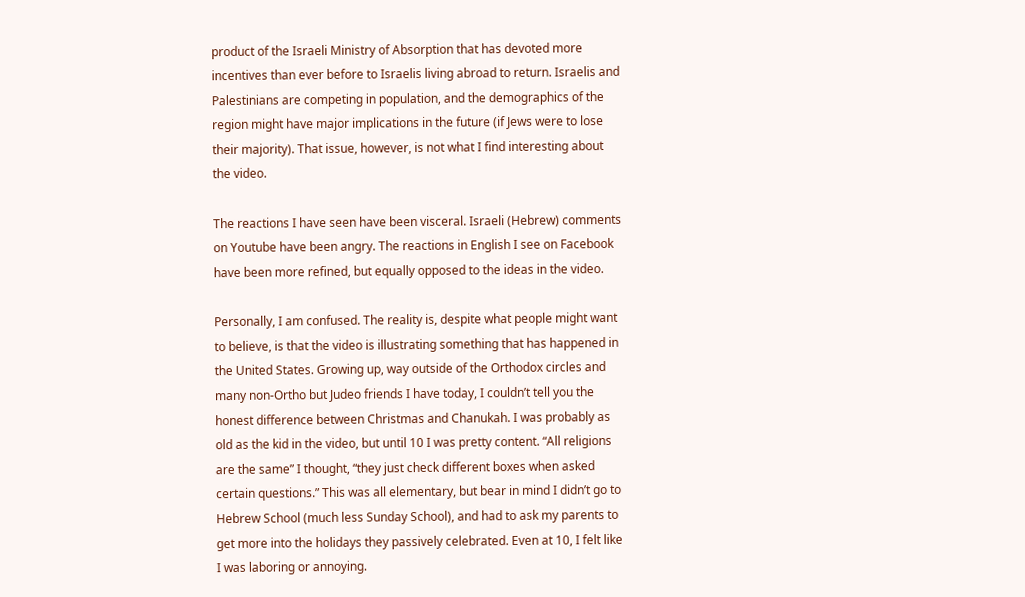product of the Israeli Ministry of Absorption that has devoted more incentives than ever before to Israelis living abroad to return. Israelis and Palestinians are competing in population, and the demographics of the region might have major implications in the future (if Jews were to lose their majority). That issue, however, is not what I find interesting about the video.

The reactions I have seen have been visceral. Israeli (Hebrew) comments on Youtube have been angry. The reactions in English I see on Facebook have been more refined, but equally opposed to the ideas in the video.

Personally, I am confused. The reality is, despite what people might want to believe, is that the video is illustrating something that has happened in the United States. Growing up, way outside of the Orthodox circles and many non-Ortho but Judeo friends I have today, I couldn’t tell you the honest difference between Christmas and Chanukah. I was probably as old as the kid in the video, but until 10 I was pretty content. “All religions are the same” I thought, “they just check different boxes when asked certain questions.” This was all elementary, but bear in mind I didn’t go to Hebrew School (much less Sunday School), and had to ask my parents to get more into the holidays they passively celebrated. Even at 10, I felt like I was laboring or annoying.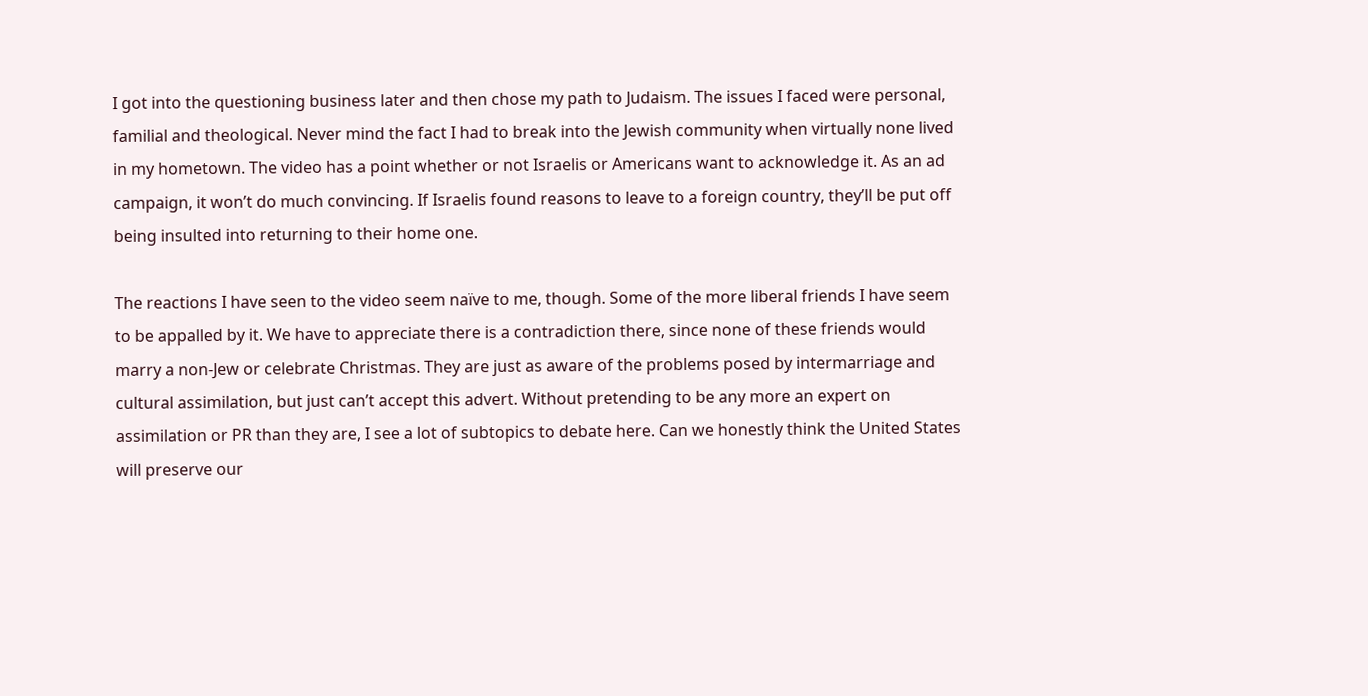I got into the questioning business later and then chose my path to Judaism. The issues I faced were personal, familial and theological. Never mind the fact I had to break into the Jewish community when virtually none lived in my hometown. The video has a point whether or not Israelis or Americans want to acknowledge it. As an ad campaign, it won’t do much convincing. If Israelis found reasons to leave to a foreign country, they’ll be put off being insulted into returning to their home one.

The reactions I have seen to the video seem naïve to me, though. Some of the more liberal friends I have seem to be appalled by it. We have to appreciate there is a contradiction there, since none of these friends would marry a non-Jew or celebrate Christmas. They are just as aware of the problems posed by intermarriage and cultural assimilation, but just can’t accept this advert. Without pretending to be any more an expert on assimilation or PR than they are, I see a lot of subtopics to debate here. Can we honestly think the United States will preserve our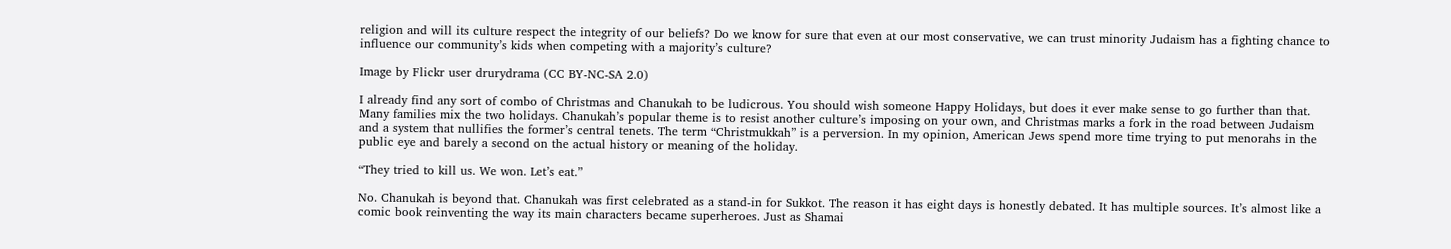religion and will its culture respect the integrity of our beliefs? Do we know for sure that even at our most conservative, we can trust minority Judaism has a fighting chance to influence our community’s kids when competing with a majority’s culture?

Image by Flickr user drurydrama (CC BY-NC-SA 2.0)

I already find any sort of combo of Christmas and Chanukah to be ludicrous. You should wish someone Happy Holidays, but does it ever make sense to go further than that. Many families mix the two holidays. Chanukah’s popular theme is to resist another culture’s imposing on your own, and Christmas marks a fork in the road between Judaism and a system that nullifies the former’s central tenets. The term “Christmukkah” is a perversion. In my opinion, American Jews spend more time trying to put menorahs in the public eye and barely a second on the actual history or meaning of the holiday.

“They tried to kill us. We won. Let’s eat.”

No. Chanukah is beyond that. Chanukah was first celebrated as a stand-in for Sukkot. The reason it has eight days is honestly debated. It has multiple sources. It’s almost like a comic book reinventing the way its main characters became superheroes. Just as Shamai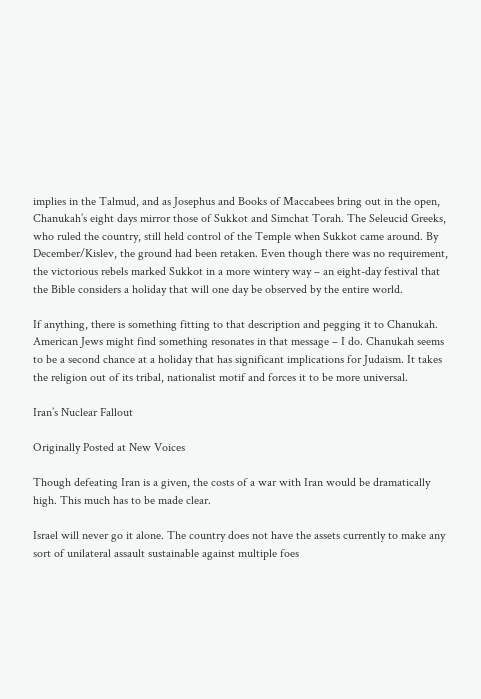implies in the Talmud, and as Josephus and Books of Maccabees bring out in the open, Chanukah’s eight days mirror those of Sukkot and Simchat Torah. The Seleucid Greeks, who ruled the country, still held control of the Temple when Sukkot came around. By December/Kislev, the ground had been retaken. Even though there was no requirement, the victorious rebels marked Sukkot in a more wintery way – an eight-day festival that the Bible considers a holiday that will one day be observed by the entire world.

If anything, there is something fitting to that description and pegging it to Chanukah. American Jews might find something resonates in that message – I do. Chanukah seems to be a second chance at a holiday that has significant implications for Judaism. It takes the religion out of its tribal, nationalist motif and forces it to be more universal.

Iran’s Nuclear Fallout

Originally Posted at New Voices

Though defeating Iran is a given, the costs of a war with Iran would be dramatically high. This much has to be made clear.

Israel will never go it alone. The country does not have the assets currently to make any sort of unilateral assault sustainable against multiple foes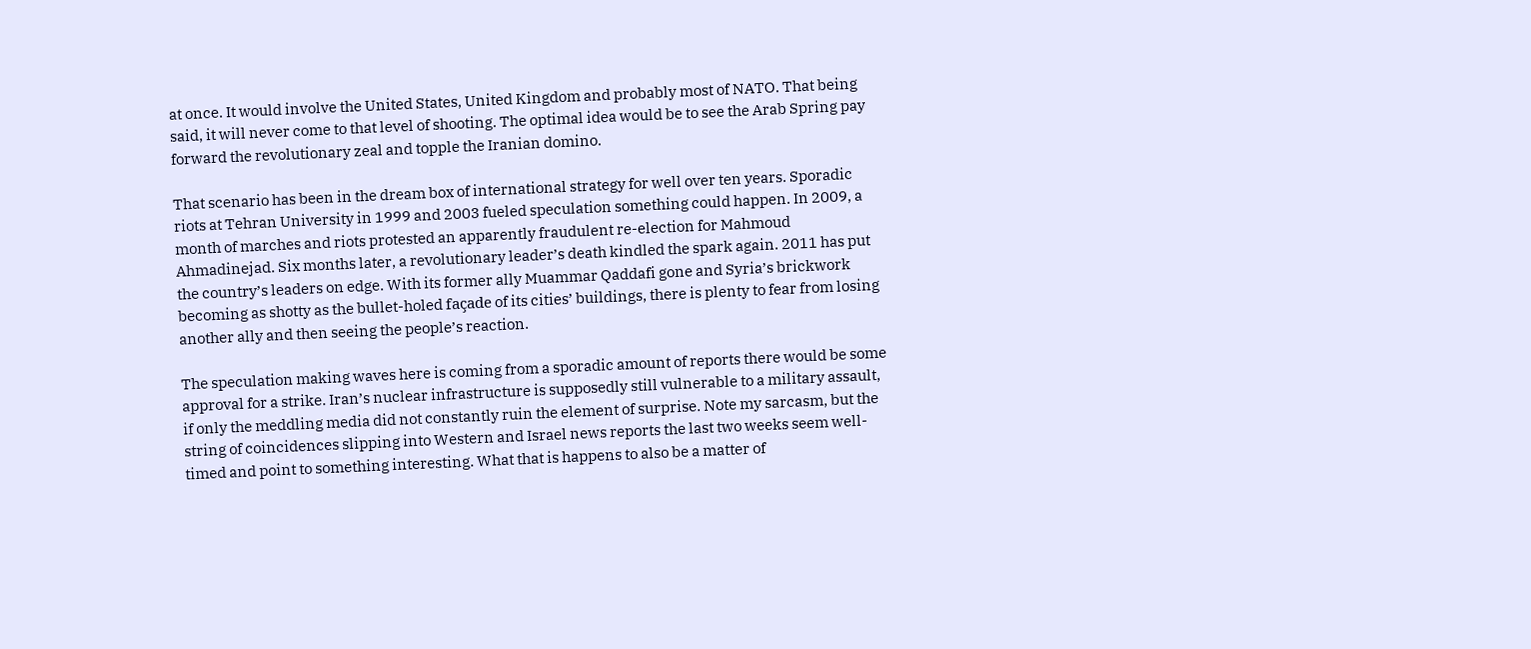at once. It would involve the United States, United Kingdom and probably most of NATO. That being said, it will never come to that level of shooting. The optimal idea would be to see the Arab Spring pay forward the revolutionary zeal and topple the Iranian domino.

That scenario has been in the dream box of international strategy for well over ten years. Sporadic riots at Tehran University in 1999 and 2003 fueled speculation something could happen. In 2009, a month of marches and riots protested an apparently fraudulent re-election for Mahmoud Ahmadinejad. Six months later, a revolutionary leader’s death kindled the spark again. 2011 has put the country’s leaders on edge. With its former ally Muammar Qaddafi gone and Syria’s brickwork becoming as shotty as the bullet-holed façade of its cities’ buildings, there is plenty to fear from losing another ally and then seeing the people’s reaction.

The speculation making waves here is coming from a sporadic amount of reports there would be some approval for a strike. Iran’s nuclear infrastructure is supposedly still vulnerable to a military assault, if only the meddling media did not constantly ruin the element of surprise. Note my sarcasm, but the string of coincidences slipping into Western and Israel news reports the last two weeks seem well-timed and point to something interesting. What that is happens to also be a matter of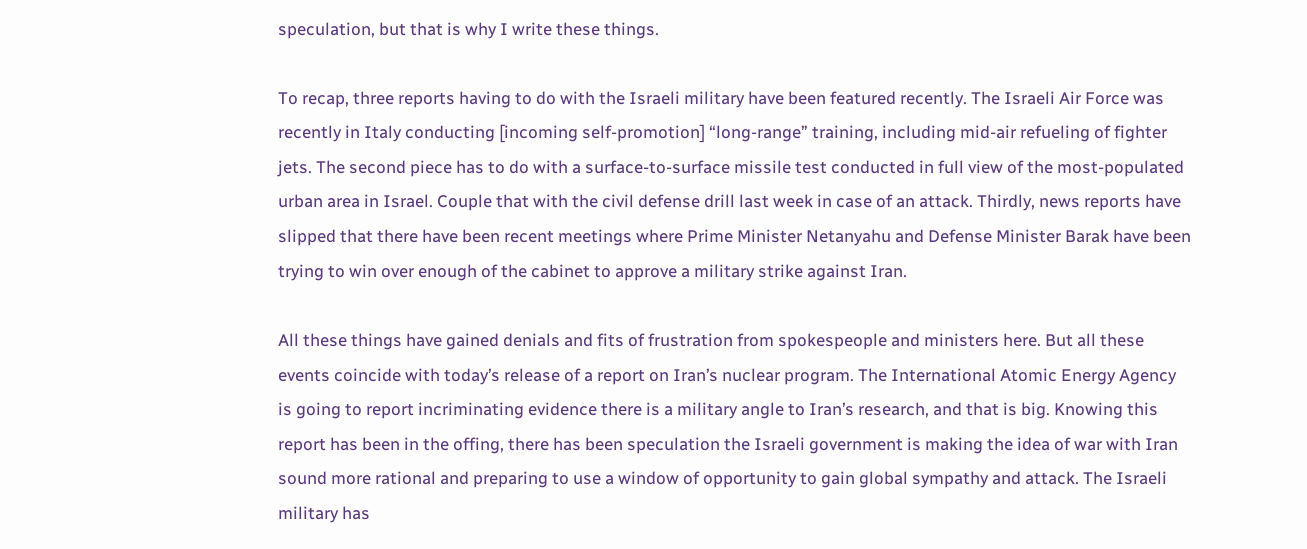speculation, but that is why I write these things.

To recap, three reports having to do with the Israeli military have been featured recently. The Israeli Air Force was recently in Italy conducting [incoming self-promotion] “long-range” training, including mid-air refueling of fighter jets. The second piece has to do with a surface-to-surface missile test conducted in full view of the most-populated urban area in Israel. Couple that with the civil defense drill last week in case of an attack. Thirdly, news reports have slipped that there have been recent meetings where Prime Minister Netanyahu and Defense Minister Barak have been trying to win over enough of the cabinet to approve a military strike against Iran.

All these things have gained denials and fits of frustration from spokespeople and ministers here. But all these events coincide with today’s release of a report on Iran’s nuclear program. The International Atomic Energy Agency is going to report incriminating evidence there is a military angle to Iran’s research, and that is big. Knowing this report has been in the offing, there has been speculation the Israeli government is making the idea of war with Iran sound more rational and preparing to use a window of opportunity to gain global sympathy and attack. The Israeli military has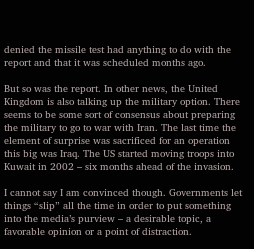denied the missile test had anything to do with the report and that it was scheduled months ago.

But so was the report. In other news, the United Kingdom is also talking up the military option. There seems to be some sort of consensus about preparing the military to go to war with Iran. The last time the element of surprise was sacrificed for an operation this big was Iraq. The US started moving troops into Kuwait in 2002 – six months ahead of the invasion.

I cannot say I am convinced though. Governments let things “slip” all the time in order to put something into the media’s purview – a desirable topic, a favorable opinion or a point of distraction.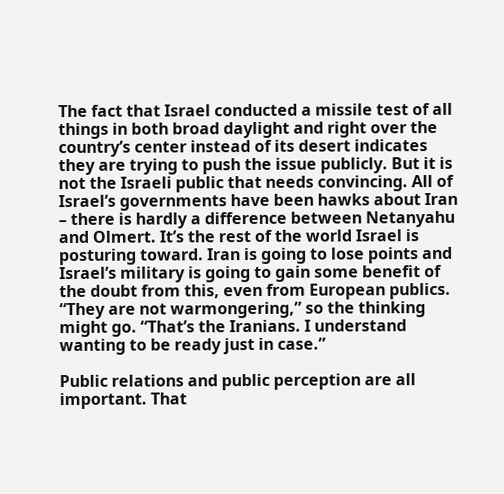The fact that Israel conducted a missile test of all things in both broad daylight and right over the country’s center instead of its desert indicates they are trying to push the issue publicly. But it is not the Israeli public that needs convincing. All of Israel’s governments have been hawks about Iran – there is hardly a difference between Netanyahu and Olmert. It’s the rest of the world Israel is posturing toward. Iran is going to lose points and Israel’s military is going to gain some benefit of the doubt from this, even from European publics. “They are not warmongering,” so the thinking might go. “That’s the Iranians. I understand wanting to be ready just in case.”

Public relations and public perception are all important. That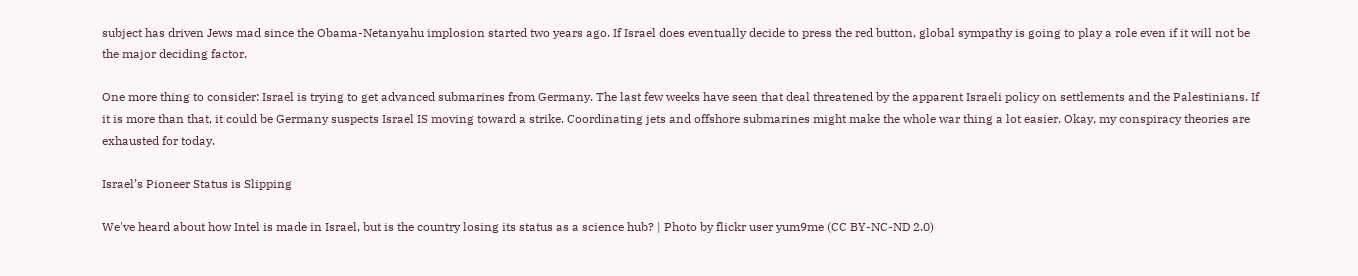subject has driven Jews mad since the Obama-Netanyahu implosion started two years ago. If Israel does eventually decide to press the red button, global sympathy is going to play a role even if it will not be the major deciding factor.

One more thing to consider: Israel is trying to get advanced submarines from Germany. The last few weeks have seen that deal threatened by the apparent Israeli policy on settlements and the Palestinians. If it is more than that, it could be Germany suspects Israel IS moving toward a strike. Coordinating jets and offshore submarines might make the whole war thing a lot easier. Okay, my conspiracy theories are exhausted for today.

Israel’s Pioneer Status is Slipping

We've heard about how Intel is made in Israel, but is the country losing its status as a science hub? | Photo by flickr user yum9me (CC BY-NC-ND 2.0)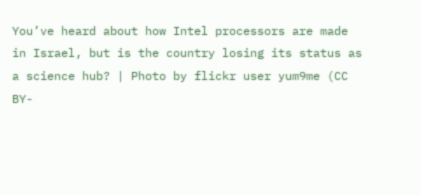You’ve heard about how Intel processors are made in Israel, but is the country losing its status as a science hub? | Photo by flickr user yum9me (CC BY-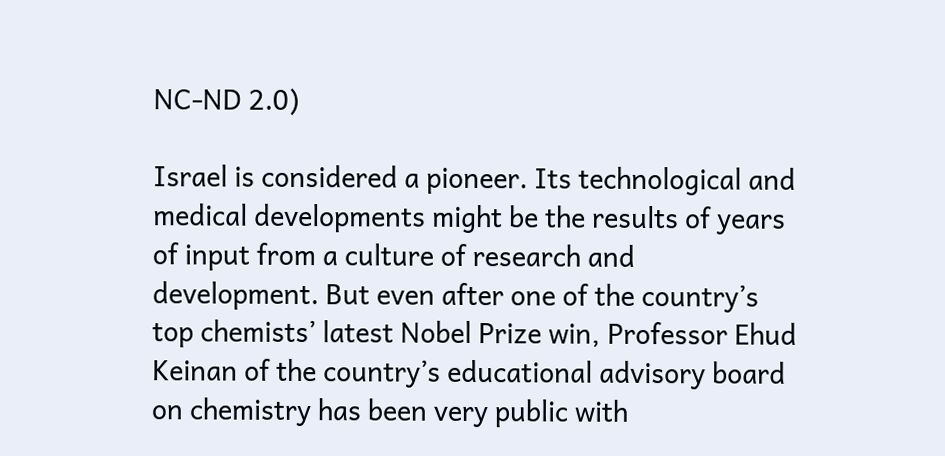NC-ND 2.0)

Israel is considered a pioneer. Its technological and medical developments might be the results of years of input from a culture of research and development. But even after one of the country’s top chemists’ latest Nobel Prize win, Professor Ehud Keinan of the country’s educational advisory board on chemistry has been very public with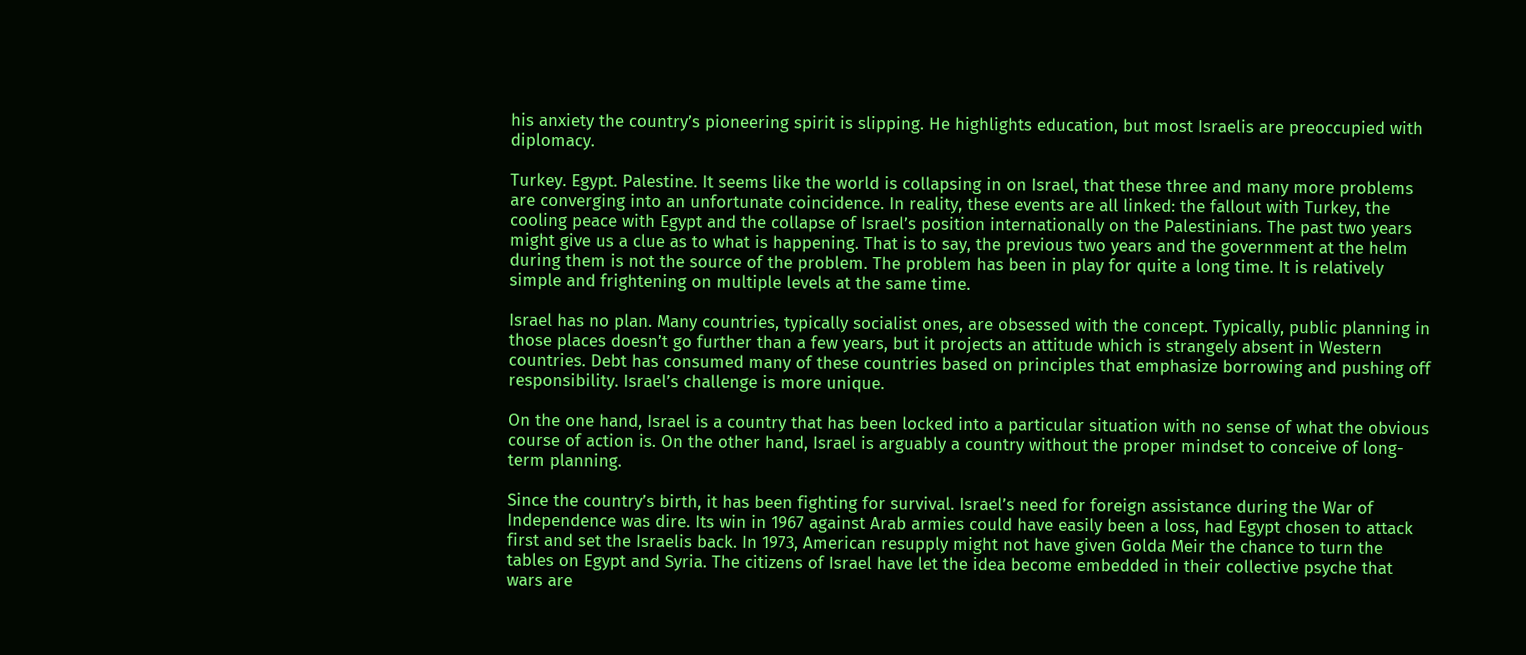his anxiety the country’s pioneering spirit is slipping. He highlights education, but most Israelis are preoccupied with diplomacy.

Turkey. Egypt. Palestine. It seems like the world is collapsing in on Israel, that these three and many more problems are converging into an unfortunate coincidence. In reality, these events are all linked: the fallout with Turkey, the cooling peace with Egypt and the collapse of Israel’s position internationally on the Palestinians. The past two years might give us a clue as to what is happening. That is to say, the previous two years and the government at the helm during them is not the source of the problem. The problem has been in play for quite a long time. It is relatively simple and frightening on multiple levels at the same time.

Israel has no plan. Many countries, typically socialist ones, are obsessed with the concept. Typically, public planning in those places doesn’t go further than a few years, but it projects an attitude which is strangely absent in Western countries. Debt has consumed many of these countries based on principles that emphasize borrowing and pushing off responsibility. Israel’s challenge is more unique.

On the one hand, Israel is a country that has been locked into a particular situation with no sense of what the obvious course of action is. On the other hand, Israel is arguably a country without the proper mindset to conceive of long-term planning.

Since the country’s birth, it has been fighting for survival. Israel’s need for foreign assistance during the War of Independence was dire. Its win in 1967 against Arab armies could have easily been a loss, had Egypt chosen to attack first and set the Israelis back. In 1973, American resupply might not have given Golda Meir the chance to turn the tables on Egypt and Syria. The citizens of Israel have let the idea become embedded in their collective psyche that wars are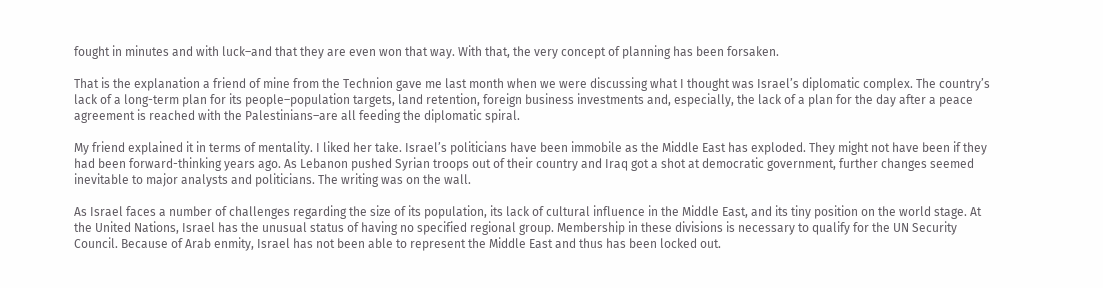fought in minutes and with luck–and that they are even won that way. With that, the very concept of planning has been forsaken.

That is the explanation a friend of mine from the Technion gave me last month when we were discussing what I thought was Israel’s diplomatic complex. The country’s lack of a long-term plan for its people–population targets, land retention, foreign business investments and, especially, the lack of a plan for the day after a peace agreement is reached with the Palestinians–are all feeding the diplomatic spiral.

My friend explained it in terms of mentality. I liked her take. Israel’s politicians have been immobile as the Middle East has exploded. They might not have been if they had been forward-thinking years ago. As Lebanon pushed Syrian troops out of their country and Iraq got a shot at democratic government, further changes seemed inevitable to major analysts and politicians. The writing was on the wall.

As Israel faces a number of challenges regarding the size of its population, its lack of cultural influence in the Middle East, and its tiny position on the world stage. At the United Nations, Israel has the unusual status of having no specified regional group. Membership in these divisions is necessary to qualify for the UN Security Council. Because of Arab enmity, Israel has not been able to represent the Middle East and thus has been locked out.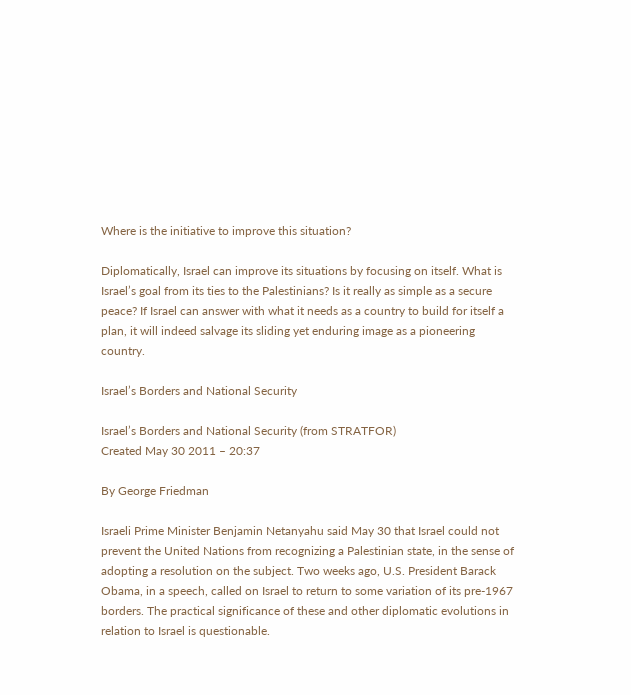Where is the initiative to improve this situation?

Diplomatically, Israel can improve its situations by focusing on itself. What is Israel’s goal from its ties to the Palestinians? Is it really as simple as a secure peace? If Israel can answer with what it needs as a country to build for itself a plan, it will indeed salvage its sliding yet enduring image as a pioneering country.

Israel’s Borders and National Security

Israel’s Borders and National Security (from STRATFOR)
Created May 30 2011 – 20:37

By George Friedman

Israeli Prime Minister Benjamin Netanyahu said May 30 that Israel could not prevent the United Nations from recognizing a Palestinian state, in the sense of adopting a resolution on the subject. Two weeks ago, U.S. President Barack Obama, in a speech, called on Israel to return to some variation of its pre-1967 borders. The practical significance of these and other diplomatic evolutions in relation to Israel is questionable.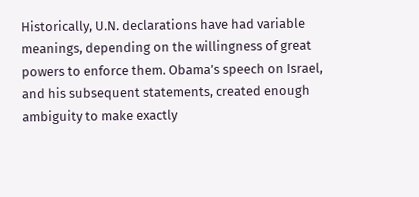Historically, U.N. declarations have had variable meanings, depending on the willingness of great powers to enforce them. Obama’s speech on Israel, and his subsequent statements, created enough ambiguity to make exactly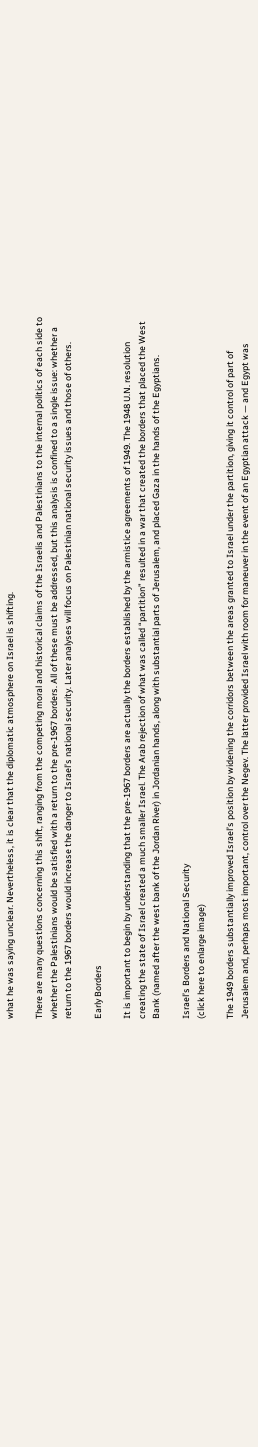what he was saying unclear. Nevertheless, it is clear that the diplomatic atmosphere on Israel is shifting.

There are many questions concerning this shift, ranging from the competing moral and historical claims of the Israelis and Palestinians to the internal politics of each side to whether the Palestinians would be satisfied with a return to the pre-1967 borders. All of these must be addressed, but this analysis is confined to a single issue: whether a return to the 1967 borders would increase the danger to Israel’s national security. Later analyses will focus on Palestinian national security issues and those of others.

Early Borders

It is important to begin by understanding that the pre-1967 borders are actually the borders established by the armistice agreements of 1949. The 1948 U.N. resolution creating the state of Israel created a much smaller Israel. The Arab rejection of what was called “partition” resulted in a war that created the borders that placed the West Bank (named after the west bank of the Jordan River) in Jordanian hands, along with substantial parts of Jerusalem, and placed Gaza in the hands of the Egyptians.

Israel’s Borders and National Security
(click here to enlarge image)

The 1949 borders substantially improved Israel’s position by widening the corridors between the areas granted to Israel under the partition, giving it control of part of Jerusalem and, perhaps most important, control over the Negev. The latter provided Israel with room for maneuver in the event of an Egyptian attack — and Egypt was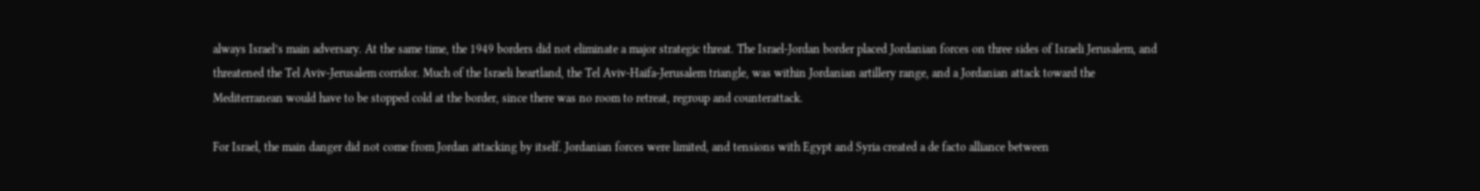always Israel’s main adversary. At the same time, the 1949 borders did not eliminate a major strategic threat. The Israel-Jordan border placed Jordanian forces on three sides of Israeli Jerusalem, and threatened the Tel Aviv-Jerusalem corridor. Much of the Israeli heartland, the Tel Aviv-Haifa-Jerusalem triangle, was within Jordanian artillery range, and a Jordanian attack toward the Mediterranean would have to be stopped cold at the border, since there was no room to retreat, regroup and counterattack.

For Israel, the main danger did not come from Jordan attacking by itself. Jordanian forces were limited, and tensions with Egypt and Syria created a de facto alliance between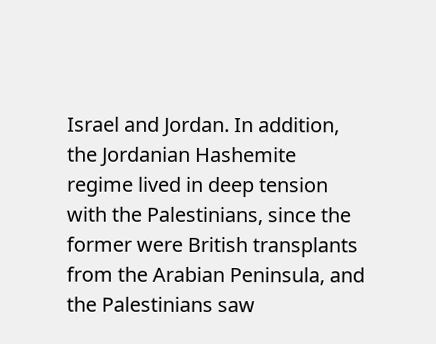Israel and Jordan. In addition, the Jordanian Hashemite regime lived in deep tension with the Palestinians, since the former were British transplants from the Arabian Peninsula, and the Palestinians saw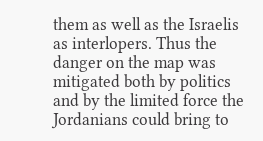them as well as the Israelis as interlopers. Thus the danger on the map was mitigated both by politics and by the limited force the Jordanians could bring to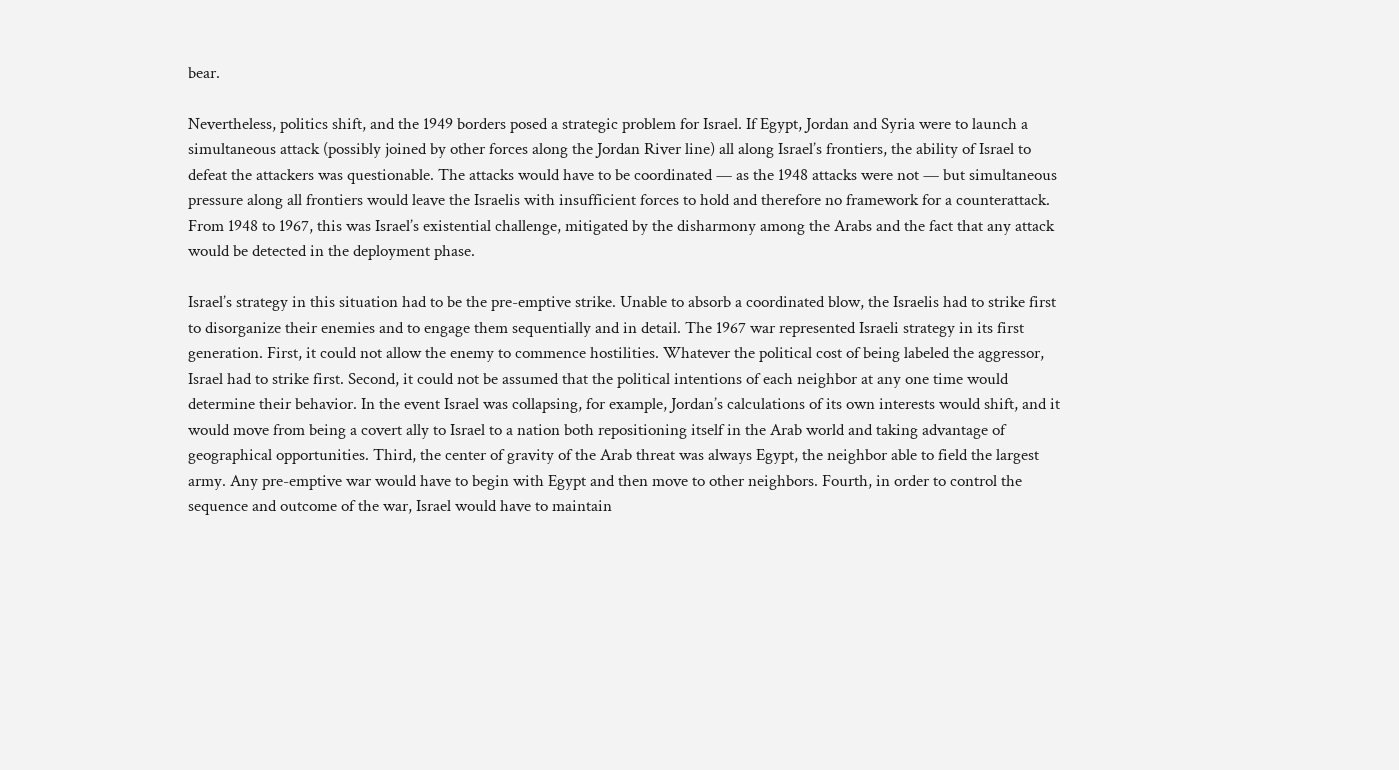bear.

Nevertheless, politics shift, and the 1949 borders posed a strategic problem for Israel. If Egypt, Jordan and Syria were to launch a simultaneous attack (possibly joined by other forces along the Jordan River line) all along Israel’s frontiers, the ability of Israel to defeat the attackers was questionable. The attacks would have to be coordinated — as the 1948 attacks were not — but simultaneous pressure along all frontiers would leave the Israelis with insufficient forces to hold and therefore no framework for a counterattack. From 1948 to 1967, this was Israel’s existential challenge, mitigated by the disharmony among the Arabs and the fact that any attack would be detected in the deployment phase.

Israel’s strategy in this situation had to be the pre-emptive strike. Unable to absorb a coordinated blow, the Israelis had to strike first to disorganize their enemies and to engage them sequentially and in detail. The 1967 war represented Israeli strategy in its first generation. First, it could not allow the enemy to commence hostilities. Whatever the political cost of being labeled the aggressor, Israel had to strike first. Second, it could not be assumed that the political intentions of each neighbor at any one time would determine their behavior. In the event Israel was collapsing, for example, Jordan’s calculations of its own interests would shift, and it would move from being a covert ally to Israel to a nation both repositioning itself in the Arab world and taking advantage of geographical opportunities. Third, the center of gravity of the Arab threat was always Egypt, the neighbor able to field the largest army. Any pre-emptive war would have to begin with Egypt and then move to other neighbors. Fourth, in order to control the sequence and outcome of the war, Israel would have to maintain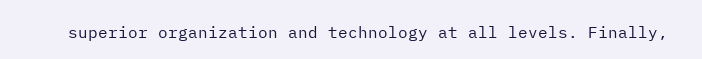superior organization and technology at all levels. Finally,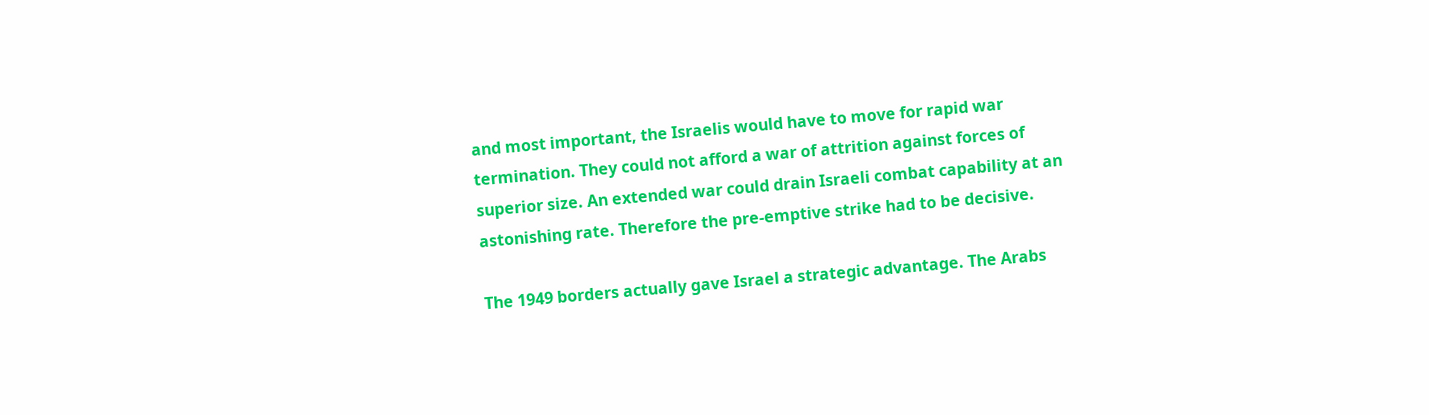and most important, the Israelis would have to move for rapid war termination. They could not afford a war of attrition against forces of superior size. An extended war could drain Israeli combat capability at an astonishing rate. Therefore the pre-emptive strike had to be decisive.

The 1949 borders actually gave Israel a strategic advantage. The Arabs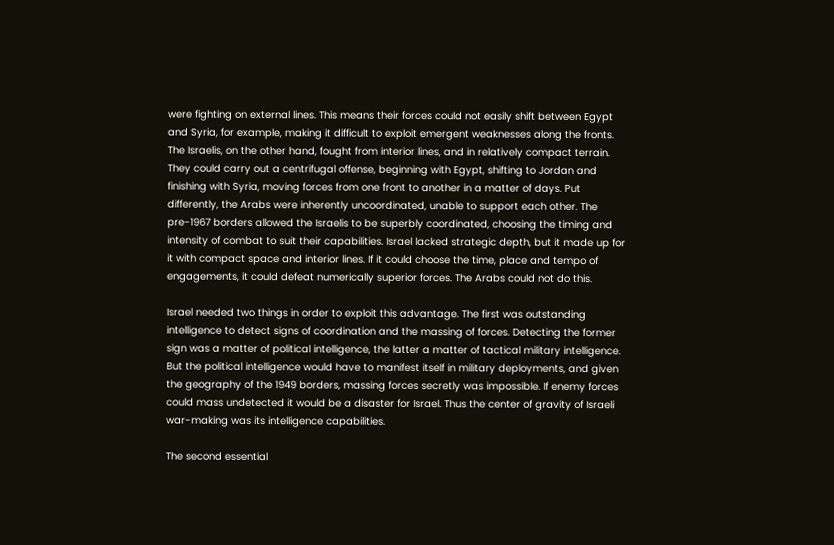were fighting on external lines. This means their forces could not easily shift between Egypt and Syria, for example, making it difficult to exploit emergent weaknesses along the fronts. The Israelis, on the other hand, fought from interior lines, and in relatively compact terrain. They could carry out a centrifugal offense, beginning with Egypt, shifting to Jordan and finishing with Syria, moving forces from one front to another in a matter of days. Put differently, the Arabs were inherently uncoordinated, unable to support each other. The pre-1967 borders allowed the Israelis to be superbly coordinated, choosing the timing and intensity of combat to suit their capabilities. Israel lacked strategic depth, but it made up for it with compact space and interior lines. If it could choose the time, place and tempo of engagements, it could defeat numerically superior forces. The Arabs could not do this.

Israel needed two things in order to exploit this advantage. The first was outstanding intelligence to detect signs of coordination and the massing of forces. Detecting the former sign was a matter of political intelligence, the latter a matter of tactical military intelligence. But the political intelligence would have to manifest itself in military deployments, and given the geography of the 1949 borders, massing forces secretly was impossible. If enemy forces could mass undetected it would be a disaster for Israel. Thus the center of gravity of Israeli war-making was its intelligence capabilities.

The second essential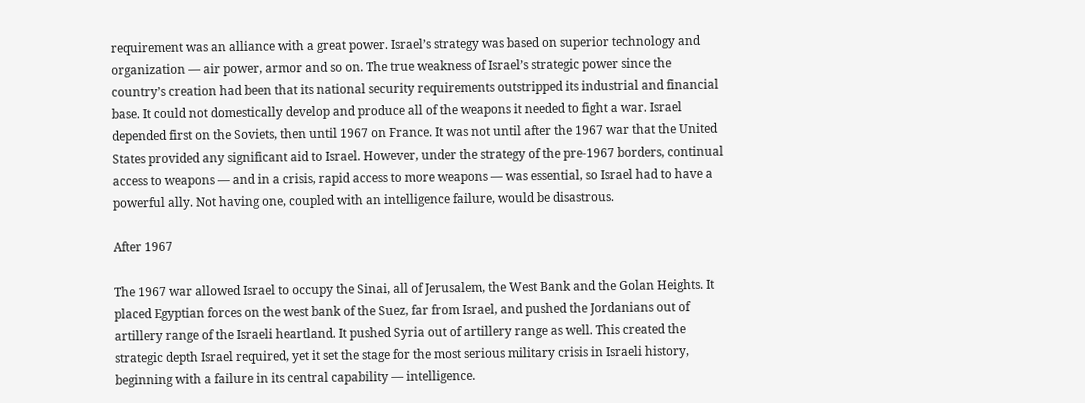requirement was an alliance with a great power. Israel’s strategy was based on superior technology and organization — air power, armor and so on. The true weakness of Israel’s strategic power since the country’s creation had been that its national security requirements outstripped its industrial and financial base. It could not domestically develop and produce all of the weapons it needed to fight a war. Israel depended first on the Soviets, then until 1967 on France. It was not until after the 1967 war that the United States provided any significant aid to Israel. However, under the strategy of the pre-1967 borders, continual access to weapons — and in a crisis, rapid access to more weapons — was essential, so Israel had to have a powerful ally. Not having one, coupled with an intelligence failure, would be disastrous.

After 1967

The 1967 war allowed Israel to occupy the Sinai, all of Jerusalem, the West Bank and the Golan Heights. It placed Egyptian forces on the west bank of the Suez, far from Israel, and pushed the Jordanians out of artillery range of the Israeli heartland. It pushed Syria out of artillery range as well. This created the strategic depth Israel required, yet it set the stage for the most serious military crisis in Israeli history, beginning with a failure in its central capability — intelligence.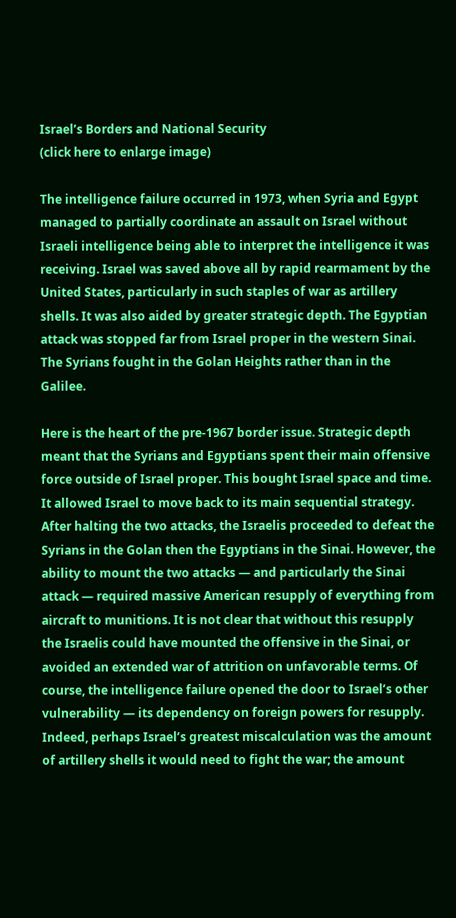Israel’s Borders and National Security
(click here to enlarge image)

The intelligence failure occurred in 1973, when Syria and Egypt managed to partially coordinate an assault on Israel without Israeli intelligence being able to interpret the intelligence it was receiving. Israel was saved above all by rapid rearmament by the United States, particularly in such staples of war as artillery shells. It was also aided by greater strategic depth. The Egyptian attack was stopped far from Israel proper in the western Sinai. The Syrians fought in the Golan Heights rather than in the Galilee.

Here is the heart of the pre-1967 border issue. Strategic depth meant that the Syrians and Egyptians spent their main offensive force outside of Israel proper. This bought Israel space and time. It allowed Israel to move back to its main sequential strategy. After halting the two attacks, the Israelis proceeded to defeat the Syrians in the Golan then the Egyptians in the Sinai. However, the ability to mount the two attacks — and particularly the Sinai attack — required massive American resupply of everything from aircraft to munitions. It is not clear that without this resupply the Israelis could have mounted the offensive in the Sinai, or avoided an extended war of attrition on unfavorable terms. Of course, the intelligence failure opened the door to Israel’s other vulnerability — its dependency on foreign powers for resupply. Indeed, perhaps Israel’s greatest miscalculation was the amount of artillery shells it would need to fight the war; the amount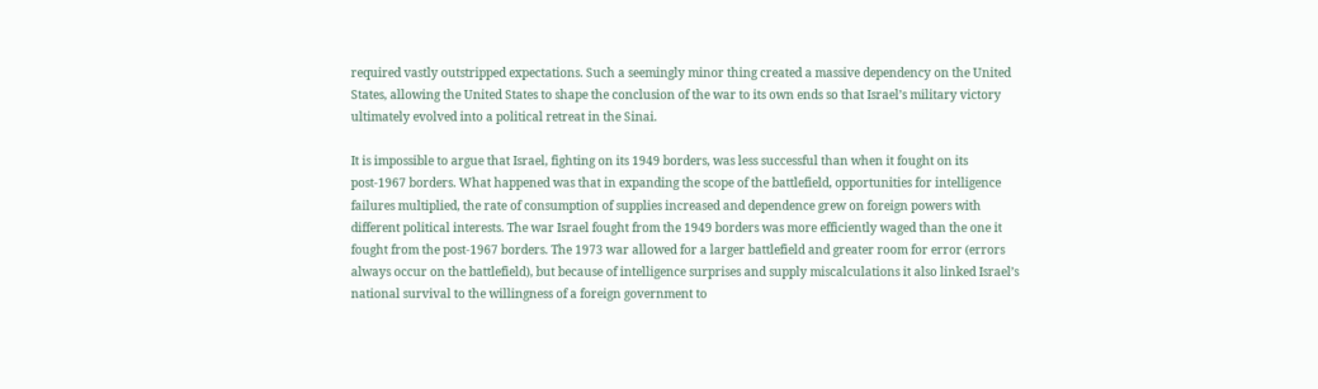required vastly outstripped expectations. Such a seemingly minor thing created a massive dependency on the United States, allowing the United States to shape the conclusion of the war to its own ends so that Israel’s military victory ultimately evolved into a political retreat in the Sinai.

It is impossible to argue that Israel, fighting on its 1949 borders, was less successful than when it fought on its post-1967 borders. What happened was that in expanding the scope of the battlefield, opportunities for intelligence failures multiplied, the rate of consumption of supplies increased and dependence grew on foreign powers with different political interests. The war Israel fought from the 1949 borders was more efficiently waged than the one it fought from the post-1967 borders. The 1973 war allowed for a larger battlefield and greater room for error (errors always occur on the battlefield), but because of intelligence surprises and supply miscalculations it also linked Israel’s national survival to the willingness of a foreign government to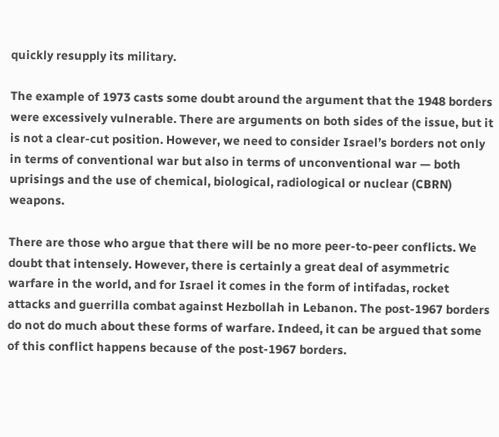quickly resupply its military.

The example of 1973 casts some doubt around the argument that the 1948 borders were excessively vulnerable. There are arguments on both sides of the issue, but it is not a clear-cut position. However, we need to consider Israel’s borders not only in terms of conventional war but also in terms of unconventional war — both uprisings and the use of chemical, biological, radiological or nuclear (CBRN) weapons.

There are those who argue that there will be no more peer-to-peer conflicts. We doubt that intensely. However, there is certainly a great deal of asymmetric warfare in the world, and for Israel it comes in the form of intifadas, rocket attacks and guerrilla combat against Hezbollah in Lebanon. The post-1967 borders do not do much about these forms of warfare. Indeed, it can be argued that some of this conflict happens because of the post-1967 borders.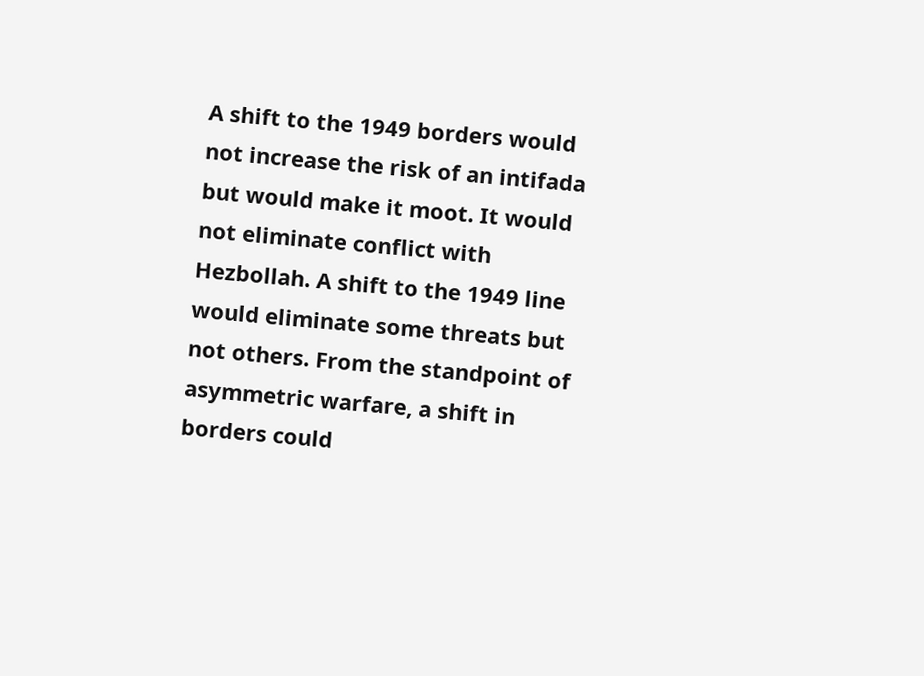A shift to the 1949 borders would not increase the risk of an intifada but would make it moot. It would not eliminate conflict with Hezbollah. A shift to the 1949 line would eliminate some threats but not others. From the standpoint of asymmetric warfare, a shift in borders could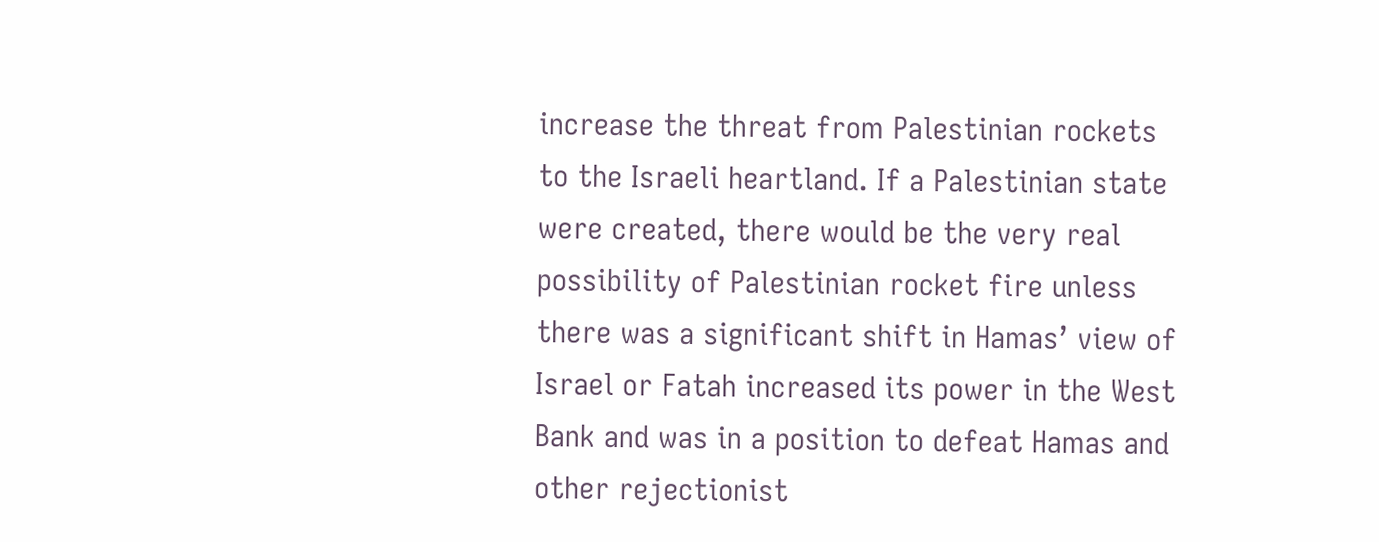increase the threat from Palestinian rockets to the Israeli heartland. If a Palestinian state were created, there would be the very real possibility of Palestinian rocket fire unless there was a significant shift in Hamas’ view of Israel or Fatah increased its power in the West Bank and was in a position to defeat Hamas and other rejectionist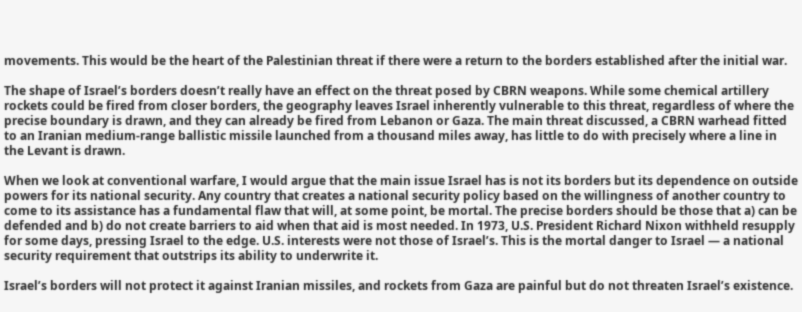movements. This would be the heart of the Palestinian threat if there were a return to the borders established after the initial war.

The shape of Israel’s borders doesn’t really have an effect on the threat posed by CBRN weapons. While some chemical artillery rockets could be fired from closer borders, the geography leaves Israel inherently vulnerable to this threat, regardless of where the precise boundary is drawn, and they can already be fired from Lebanon or Gaza. The main threat discussed, a CBRN warhead fitted to an Iranian medium-range ballistic missile launched from a thousand miles away, has little to do with precisely where a line in the Levant is drawn.

When we look at conventional warfare, I would argue that the main issue Israel has is not its borders but its dependence on outside powers for its national security. Any country that creates a national security policy based on the willingness of another country to come to its assistance has a fundamental flaw that will, at some point, be mortal. The precise borders should be those that a) can be defended and b) do not create barriers to aid when that aid is most needed. In 1973, U.S. President Richard Nixon withheld resupply for some days, pressing Israel to the edge. U.S. interests were not those of Israel’s. This is the mortal danger to Israel — a national security requirement that outstrips its ability to underwrite it.

Israel’s borders will not protect it against Iranian missiles, and rockets from Gaza are painful but do not threaten Israel’s existence.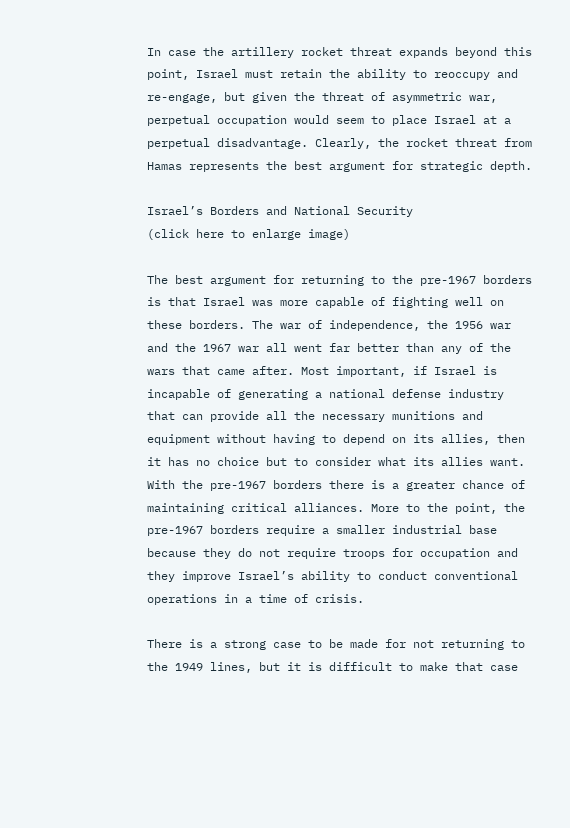In case the artillery rocket threat expands beyond this point, Israel must retain the ability to reoccupy and re-engage, but given the threat of asymmetric war, perpetual occupation would seem to place Israel at a perpetual disadvantage. Clearly, the rocket threat from Hamas represents the best argument for strategic depth.

Israel’s Borders and National Security
(click here to enlarge image)

The best argument for returning to the pre-1967 borders is that Israel was more capable of fighting well on these borders. The war of independence, the 1956 war and the 1967 war all went far better than any of the wars that came after. Most important, if Israel is incapable of generating a national defense industry that can provide all the necessary munitions and equipment without having to depend on its allies, then it has no choice but to consider what its allies want. With the pre-1967 borders there is a greater chance of maintaining critical alliances. More to the point, the pre-1967 borders require a smaller industrial base because they do not require troops for occupation and they improve Israel’s ability to conduct conventional operations in a time of crisis.

There is a strong case to be made for not returning to the 1949 lines, but it is difficult to make that case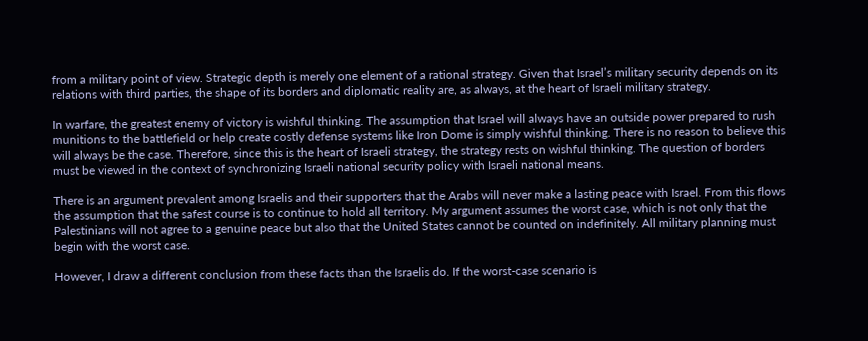from a military point of view. Strategic depth is merely one element of a rational strategy. Given that Israel’s military security depends on its relations with third parties, the shape of its borders and diplomatic reality are, as always, at the heart of Israeli military strategy.

In warfare, the greatest enemy of victory is wishful thinking. The assumption that Israel will always have an outside power prepared to rush munitions to the battlefield or help create costly defense systems like Iron Dome is simply wishful thinking. There is no reason to believe this will always be the case. Therefore, since this is the heart of Israeli strategy, the strategy rests on wishful thinking. The question of borders must be viewed in the context of synchronizing Israeli national security policy with Israeli national means.

There is an argument prevalent among Israelis and their supporters that the Arabs will never make a lasting peace with Israel. From this flows the assumption that the safest course is to continue to hold all territory. My argument assumes the worst case, which is not only that the Palestinians will not agree to a genuine peace but also that the United States cannot be counted on indefinitely. All military planning must begin with the worst case.

However, I draw a different conclusion from these facts than the Israelis do. If the worst-case scenario is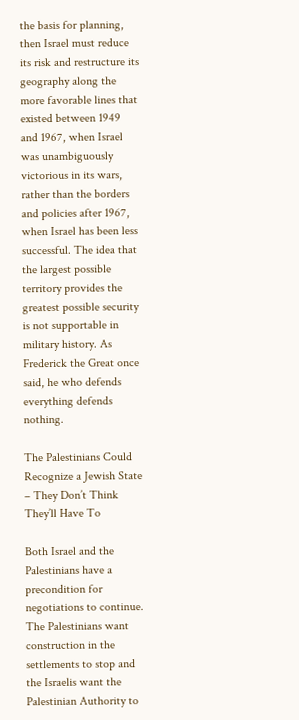the basis for planning, then Israel must reduce its risk and restructure its geography along the more favorable lines that existed between 1949 and 1967, when Israel was unambiguously victorious in its wars, rather than the borders and policies after 1967, when Israel has been less successful. The idea that the largest possible territory provides the greatest possible security is not supportable in military history. As Frederick the Great once said, he who defends everything defends nothing.

The Palestinians Could Recognize a Jewish State – They Don’t Think They’ll Have To

Both Israel and the Palestinians have a precondition for negotiations to continue. The Palestinians want construction in the settlements to stop and the Israelis want the Palestinian Authority to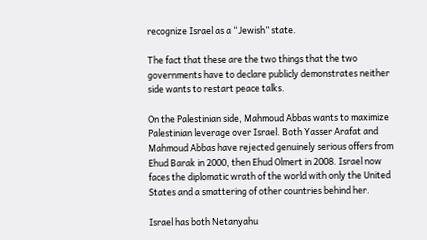recognize Israel as a “Jewish” state.

The fact that these are the two things that the two governments have to declare publicly demonstrates neither side wants to restart peace talks.

On the Palestinian side, Mahmoud Abbas wants to maximize Palestinian leverage over Israel. Both Yasser Arafat and Mahmoud Abbas have rejected genuinely serious offers from Ehud Barak in 2000, then Ehud Olmert in 2008. Israel now faces the diplomatic wrath of the world with only the United States and a smattering of other countries behind her.

Israel has both Netanyahu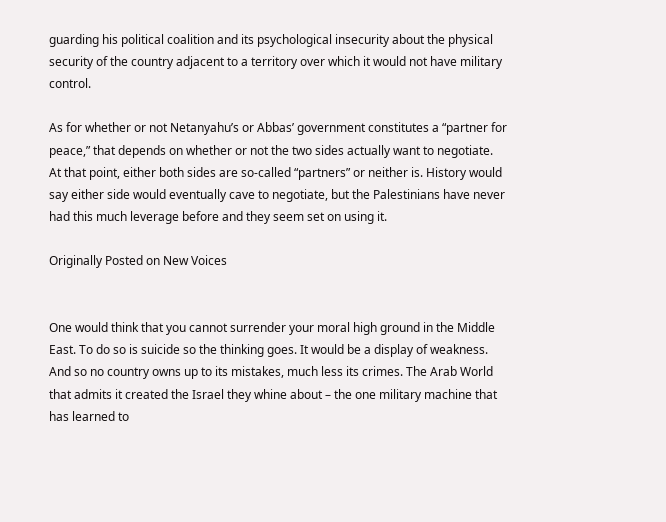guarding his political coalition and its psychological insecurity about the physical security of the country adjacent to a territory over which it would not have military control.

As for whether or not Netanyahu’s or Abbas’ government constitutes a “partner for peace,” that depends on whether or not the two sides actually want to negotiate. At that point, either both sides are so-called “partners” or neither is. History would say either side would eventually cave to negotiate, but the Palestinians have never had this much leverage before and they seem set on using it.

Originally Posted on New Voices


One would think that you cannot surrender your moral high ground in the Middle East. To do so is suicide so the thinking goes. It would be a display of weakness. And so no country owns up to its mistakes, much less its crimes. The Arab World that admits it created the Israel they whine about – the one military machine that has learned to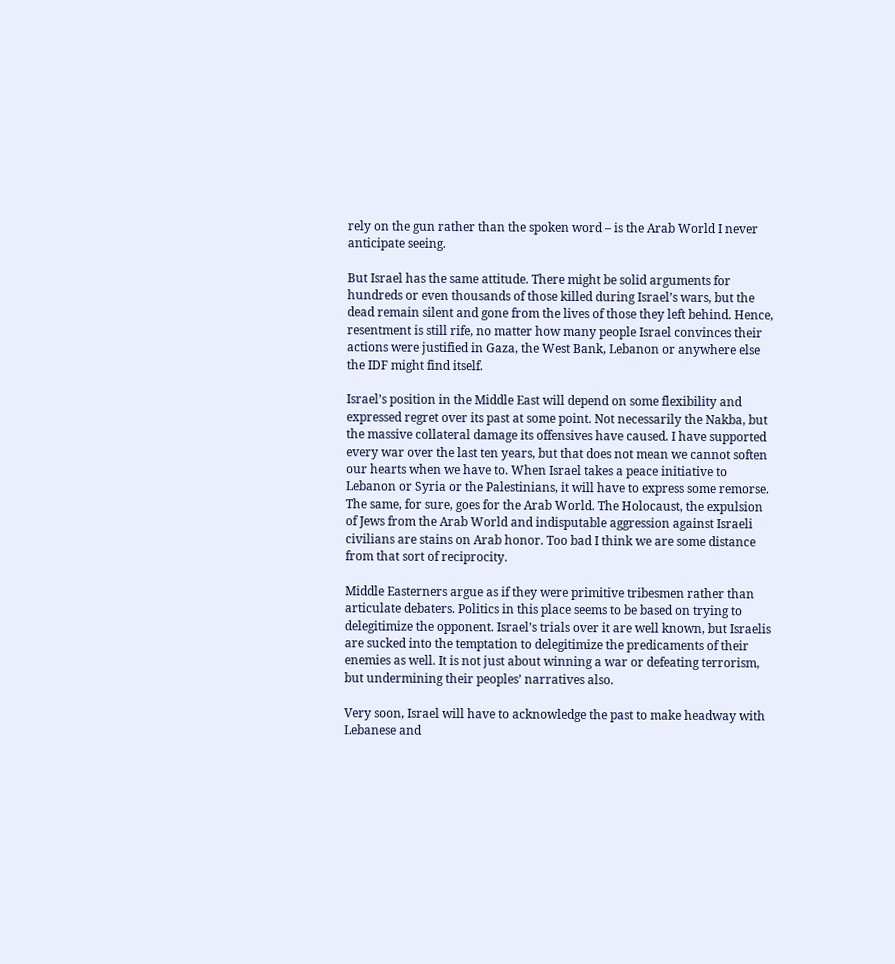rely on the gun rather than the spoken word – is the Arab World I never anticipate seeing.

But Israel has the same attitude. There might be solid arguments for hundreds or even thousands of those killed during Israel’s wars, but the dead remain silent and gone from the lives of those they left behind. Hence, resentment is still rife, no matter how many people Israel convinces their actions were justified in Gaza, the West Bank, Lebanon or anywhere else the IDF might find itself.

Israel’s position in the Middle East will depend on some flexibility and expressed regret over its past at some point. Not necessarily the Nakba, but the massive collateral damage its offensives have caused. I have supported every war over the last ten years, but that does not mean we cannot soften our hearts when we have to. When Israel takes a peace initiative to Lebanon or Syria or the Palestinians, it will have to express some remorse. The same, for sure, goes for the Arab World. The Holocaust, the expulsion of Jews from the Arab World and indisputable aggression against Israeli civilians are stains on Arab honor. Too bad I think we are some distance from that sort of reciprocity.

Middle Easterners argue as if they were primitive tribesmen rather than articulate debaters. Politics in this place seems to be based on trying to delegitimize the opponent. Israel’s trials over it are well known, but Israelis are sucked into the temptation to delegitimize the predicaments of their enemies as well. It is not just about winning a war or defeating terrorism, but undermining their peoples’ narratives also.

Very soon, Israel will have to acknowledge the past to make headway with Lebanese and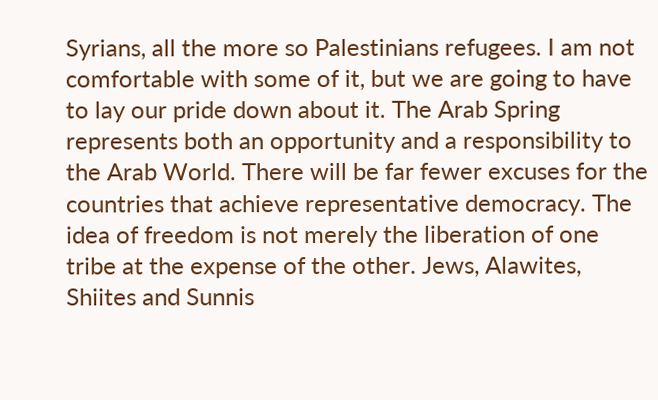Syrians, all the more so Palestinians refugees. I am not comfortable with some of it, but we are going to have to lay our pride down about it. The Arab Spring represents both an opportunity and a responsibility to the Arab World. There will be far fewer excuses for the countries that achieve representative democracy. The idea of freedom is not merely the liberation of one tribe at the expense of the other. Jews, Alawites, Shiites and Sunnis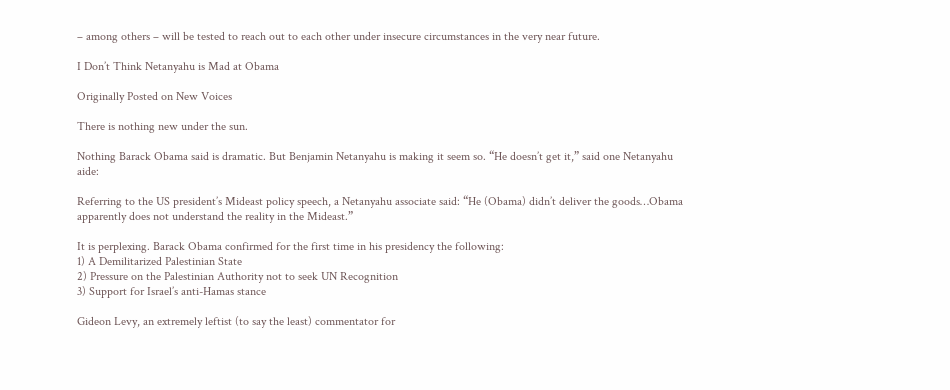– among others – will be tested to reach out to each other under insecure circumstances in the very near future.

I Don’t Think Netanyahu is Mad at Obama

Originally Posted on New Voices

There is nothing new under the sun.

Nothing Barack Obama said is dramatic. But Benjamin Netanyahu is making it seem so. “He doesn’t get it,” said one Netanyahu aide:

Referring to the US president’s Mideast policy speech, a Netanyahu associate said: “He (Obama) didn’t deliver the goods…Obama apparently does not understand the reality in the Mideast.”

It is perplexing. Barack Obama confirmed for the first time in his presidency the following:
1) A Demilitarized Palestinian State
2) Pressure on the Palestinian Authority not to seek UN Recognition
3) Support for Israel’s anti-Hamas stance

Gideon Levy, an extremely leftist (to say the least) commentator for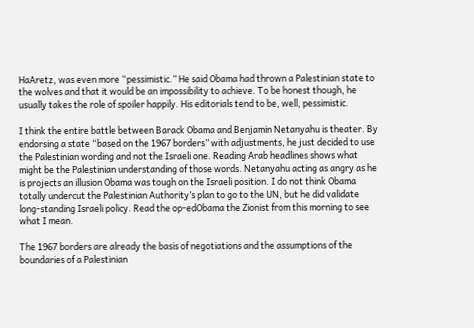HaAretz, was even more “pessimistic.” He said Obama had thrown a Palestinian state to the wolves and that it would be an impossibility to achieve. To be honest though, he usually takes the role of spoiler happily. His editorials tend to be, well, pessimistic.

I think the entire battle between Barack Obama and Benjamin Netanyahu is theater. By endorsing a state “based on the 1967 borders” with adjustments, he just decided to use the Palestinian wording and not the Israeli one. Reading Arab headlines shows what might be the Palestinian understanding of those words. Netanyahu acting as angry as he is projects an illusion Obama was tough on the Israeli position. I do not think Obama totally undercut the Palestinian Authority’s plan to go to the UN, but he did validate long-standing Israeli policy. Read the op-edObama the Zionist from this morning to see what I mean.

The 1967 borders are already the basis of negotiations and the assumptions of the boundaries of a Palestinian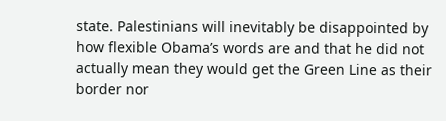state. Palestinians will inevitably be disappointed by how flexible Obama’s words are and that he did not actually mean they would get the Green Line as their border nor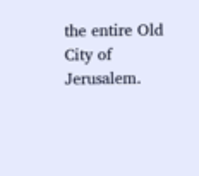the entire Old City of Jerusalem.